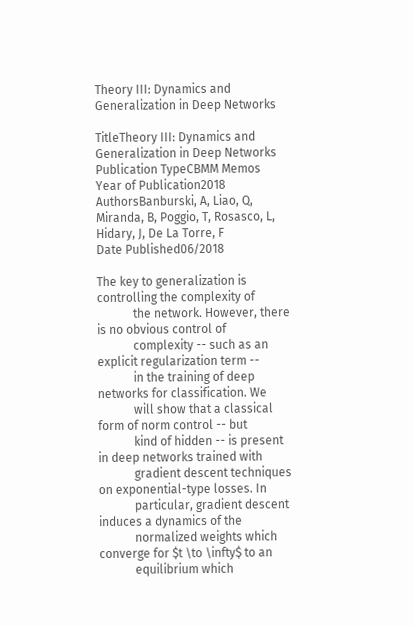Theory III: Dynamics and Generalization in Deep Networks

TitleTheory III: Dynamics and Generalization in Deep Networks
Publication TypeCBMM Memos
Year of Publication2018
AuthorsBanburski, A, Liao, Q, Miranda, B, Poggio, T, Rosasco, L, Hidary, J, De La Torre, F
Date Published06/2018

The key to generalization is controlling the complexity of
            the network. However, there is no obvious control of
            complexity -- such as an explicit regularization term --
            in the training of deep networks for classification. We
            will show that a classical form of norm control -- but
            kind of hidden -- is present in deep networks trained with
            gradient descent techniques on exponential-type losses. In
            particular, gradient descent induces a dynamics of the
            normalized weights which converge for $t \to \infty$ to an
            equilibrium which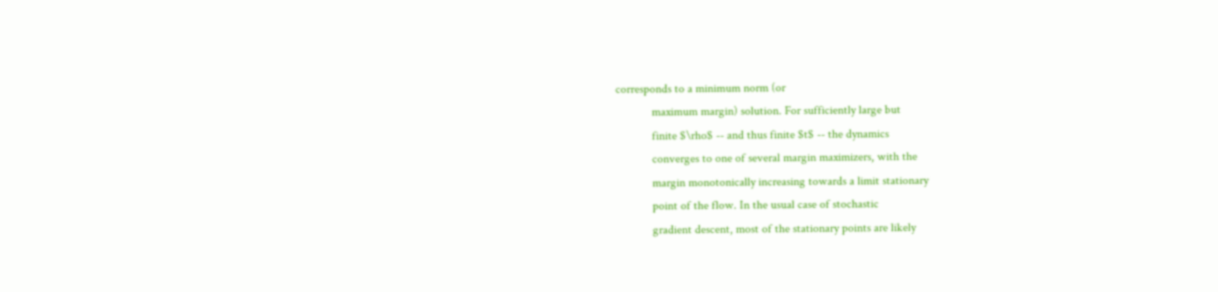corresponds to a minimum norm (or
            maximum margin) solution. For sufficiently large but
            finite $\rho$ -- and thus finite $t$ -- the dynamics
            converges to one of several margin maximizers, with the
            margin monotonically increasing towards a limit stationary
            point of the flow. In the usual case of stochastic
            gradient descent, most of the stationary points are likely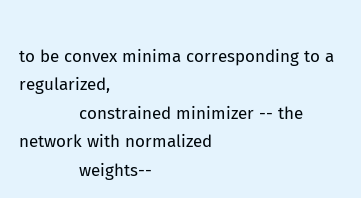to be convex minima corresponding to a regularized,
            constrained minimizer -- the network with normalized
            weights--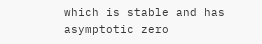which is stable and has asymptotic zero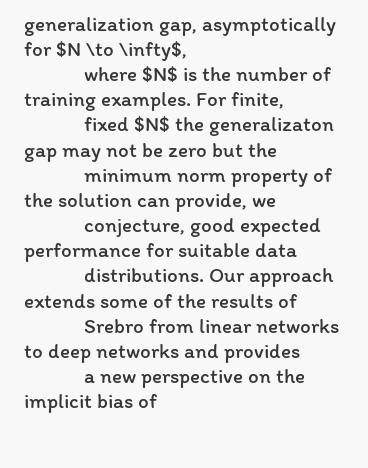generalization gap, asymptotically for $N \to \infty$,
            where $N$ is the number of training examples. For finite,
            fixed $N$ the generalizaton gap may not be zero but the
            minimum norm property of the solution can provide, we
            conjecture, good expected performance for suitable data
            distributions. Our approach extends some of the results of
            Srebro from linear networks to deep networks and provides
            a new perspective on the implicit bias of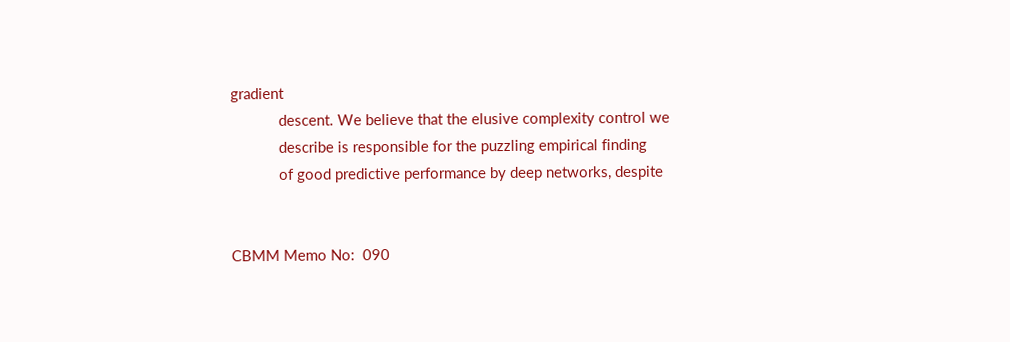gradient
            descent. We believe that the elusive complexity control we
            describe is responsible for the puzzling empirical finding
            of good predictive performance by deep networks, despite


CBMM Memo No:  090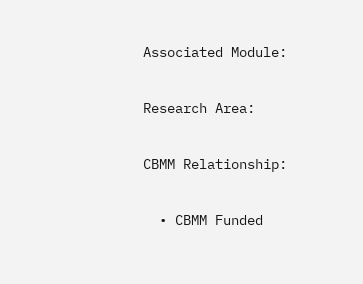Associated Module:

Research Area:

CBMM Relationship:

  • CBMM Funded